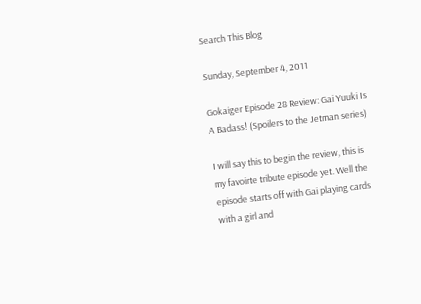Search This Blog

Sunday, September 4, 2011

Gokaiger Episode 28 Review: Gai Yuuki Is A Badass! (Spoilers to the Jetman series)

I will say this to begin the review, this is my favoirte tribute episode yet. Well the episode starts off with Gai playing cards with a girl and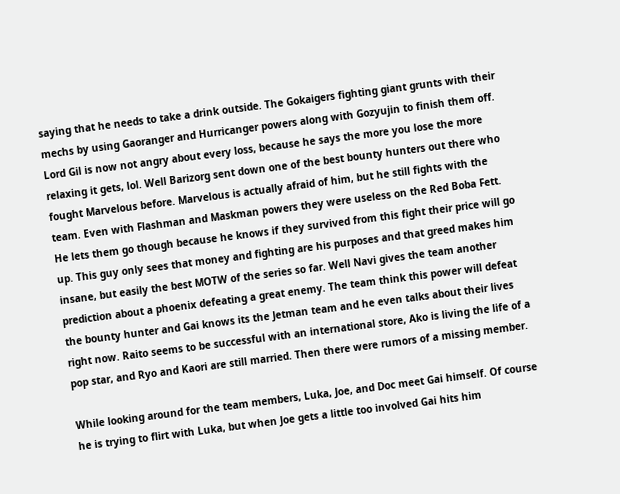saying that he needs to take a drink outside. The Gokaigers fighting giant grunts with their mechs by using Gaoranger and Hurricanger powers along with Gozyujin to finish them off. Lord Gil is now not angry about every loss, because he says the more you lose the more relaxing it gets, lol. Well Barizorg sent down one of the best bounty hunters out there who fought Marvelous before. Marvelous is actually afraid of him, but he still fights with the team. Even with Flashman and Maskman powers they were useless on the Red Boba Fett. He lets them go though because he knows if they survived from this fight their price will go up. This guy only sees that money and fighting are his purposes and that greed makes him insane, but easily the best MOTW of the series so far. Well Navi gives the team another prediction about a phoenix defeating a great enemy. The team think this power will defeat the bounty hunter and Gai knows its the Jetman team and he even talks about their lives right now. Raito seems to be successful with an international store, Ako is living the life of a pop star, and Ryo and Kaori are still married. Then there were rumors of a missing member.

While looking around for the team members, Luka, Joe, and Doc meet Gai himself. Of course he is trying to flirt with Luka, but when Joe gets a little too involved Gai hits him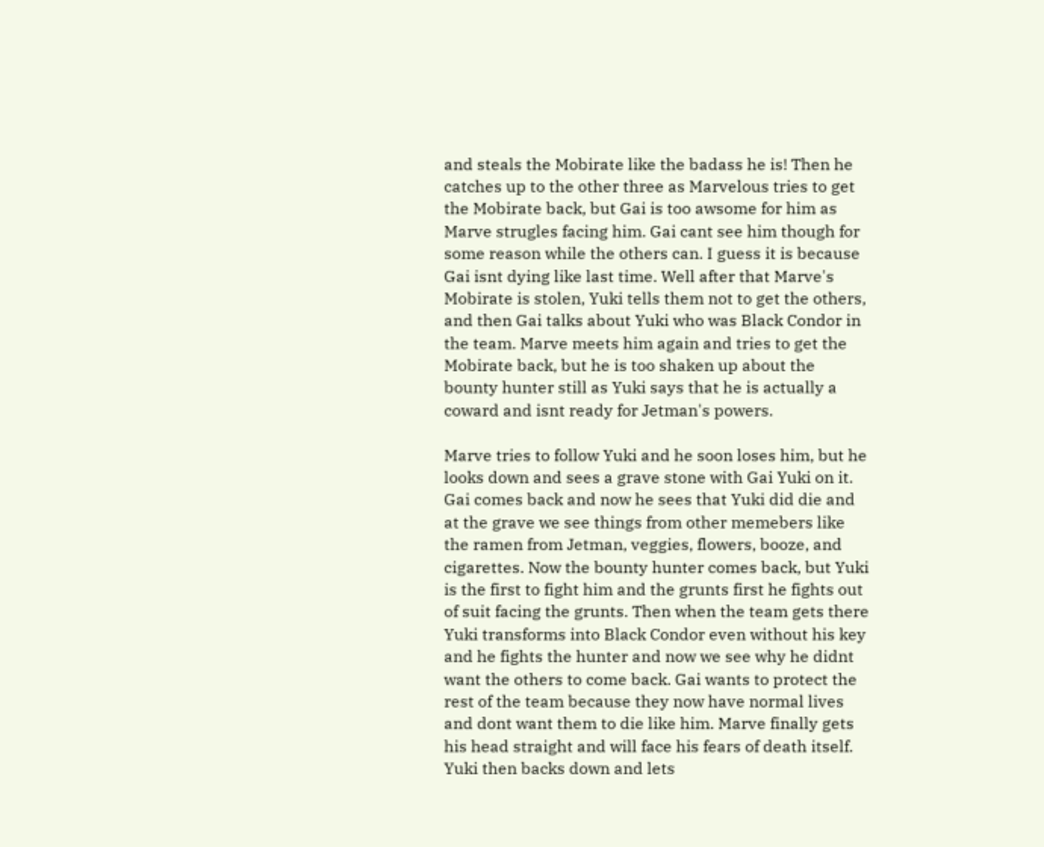and steals the Mobirate like the badass he is! Then he catches up to the other three as Marvelous tries to get the Mobirate back, but Gai is too awsome for him as Marve strugles facing him. Gai cant see him though for some reason while the others can. I guess it is because Gai isnt dying like last time. Well after that Marve's Mobirate is stolen, Yuki tells them not to get the others, and then Gai talks about Yuki who was Black Condor in the team. Marve meets him again and tries to get the Mobirate back, but he is too shaken up about the bounty hunter still as Yuki says that he is actually a coward and isnt ready for Jetman's powers.

Marve tries to follow Yuki and he soon loses him, but he looks down and sees a grave stone with Gai Yuki on it. Gai comes back and now he sees that Yuki did die and at the grave we see things from other memebers like the ramen from Jetman, veggies, flowers, booze, and cigarettes. Now the bounty hunter comes back, but Yuki is the first to fight him and the grunts first he fights out of suit facing the grunts. Then when the team gets there Yuki transforms into Black Condor even without his key and he fights the hunter and now we see why he didnt want the others to come back. Gai wants to protect the rest of the team because they now have normal lives and dont want them to die like him. Marve finally gets his head straight and will face his fears of death itself. Yuki then backs down and lets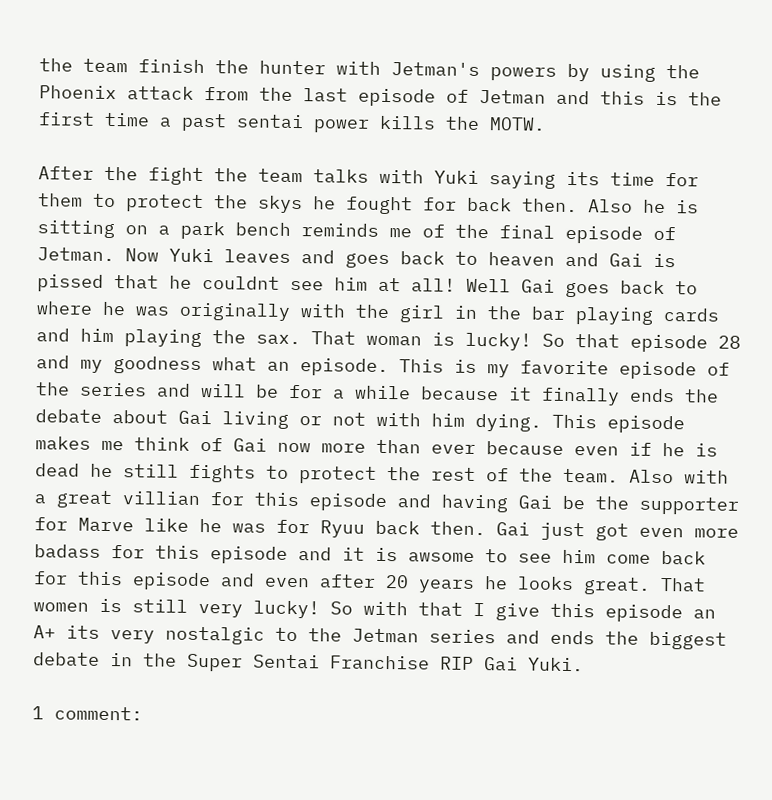the team finish the hunter with Jetman's powers by using the Phoenix attack from the last episode of Jetman and this is the first time a past sentai power kills the MOTW.

After the fight the team talks with Yuki saying its time for them to protect the skys he fought for back then. Also he is sitting on a park bench reminds me of the final episode of Jetman. Now Yuki leaves and goes back to heaven and Gai is pissed that he couldnt see him at all! Well Gai goes back to where he was originally with the girl in the bar playing cards and him playing the sax. That woman is lucky! So that episode 28 and my goodness what an episode. This is my favorite episode of the series and will be for a while because it finally ends the debate about Gai living or not with him dying. This episode makes me think of Gai now more than ever because even if he is dead he still fights to protect the rest of the team. Also with a great villian for this episode and having Gai be the supporter for Marve like he was for Ryuu back then. Gai just got even more badass for this episode and it is awsome to see him come back for this episode and even after 20 years he looks great. That women is still very lucky! So with that I give this episode an A+ its very nostalgic to the Jetman series and ends the biggest debate in the Super Sentai Franchise RIP Gai Yuki.

1 comment: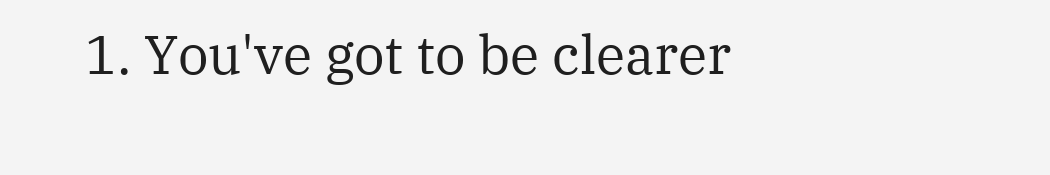1. You've got to be clearer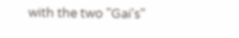with the two "Gai's"